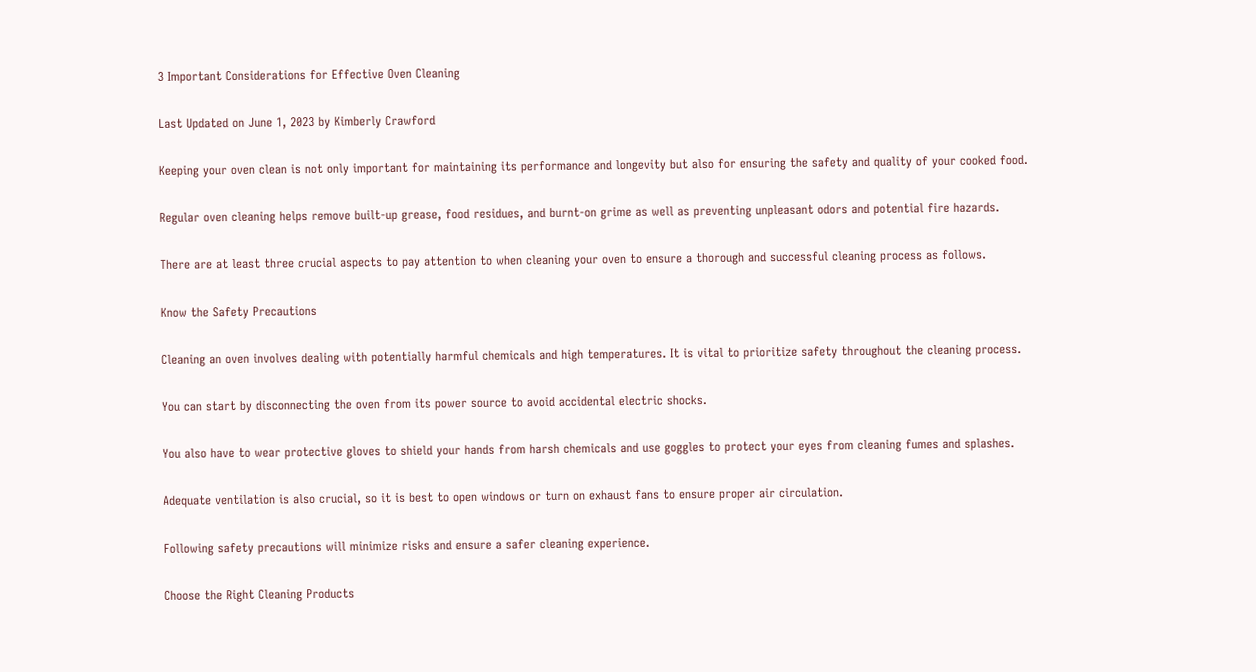3 Important Considerations for Effective Oven Cleaning

Last Updated on June 1, 2023 by Kimberly Crawford

Keeping your oven clean is not only important for maintaining its performance and longevity but also for ensuring the safety and quality of your cooked food.

Regular oven cleaning helps remove built-up grease, food residues, and burnt-on grime as well as preventing unpleasant odors and potential fire hazards.

There are at least three crucial aspects to pay attention to when cleaning your oven to ensure a thorough and successful cleaning process as follows.

Know the Safety Precautions

Cleaning an oven involves dealing with potentially harmful chemicals and high temperatures. It is vital to prioritize safety throughout the cleaning process.

You can start by disconnecting the oven from its power source to avoid accidental electric shocks.

You also have to wear protective gloves to shield your hands from harsh chemicals and use goggles to protect your eyes from cleaning fumes and splashes.

Adequate ventilation is also crucial, so it is best to open windows or turn on exhaust fans to ensure proper air circulation.

Following safety precautions will minimize risks and ensure a safer cleaning experience.

Choose the Right Cleaning Products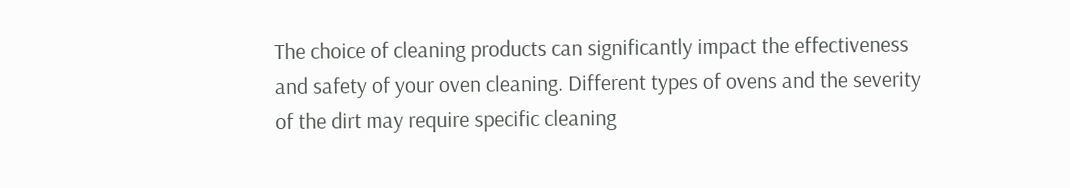The choice of cleaning products can significantly impact the effectiveness and safety of your oven cleaning. Different types of ovens and the severity of the dirt may require specific cleaning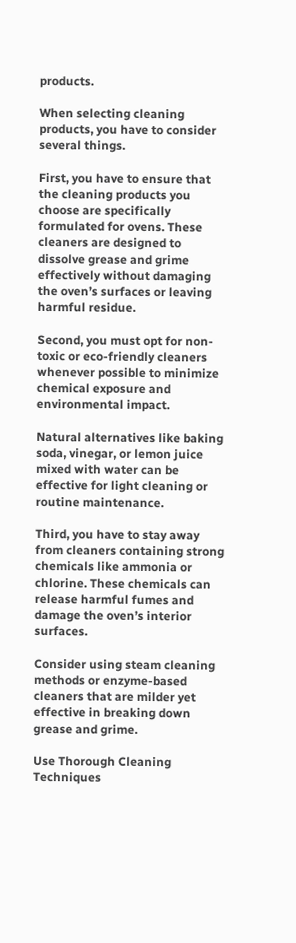products.

When selecting cleaning products, you have to consider several things.

First, you have to ensure that the cleaning products you choose are specifically formulated for ovens. These cleaners are designed to dissolve grease and grime effectively without damaging the oven’s surfaces or leaving harmful residue.

Second, you must opt for non-toxic or eco-friendly cleaners whenever possible to minimize chemical exposure and environmental impact.

Natural alternatives like baking soda, vinegar, or lemon juice mixed with water can be effective for light cleaning or routine maintenance.

Third, you have to stay away from cleaners containing strong chemicals like ammonia or chlorine. These chemicals can release harmful fumes and damage the oven’s interior surfaces.

Consider using steam cleaning methods or enzyme-based cleaners that are milder yet effective in breaking down grease and grime.

Use Thorough Cleaning Techniques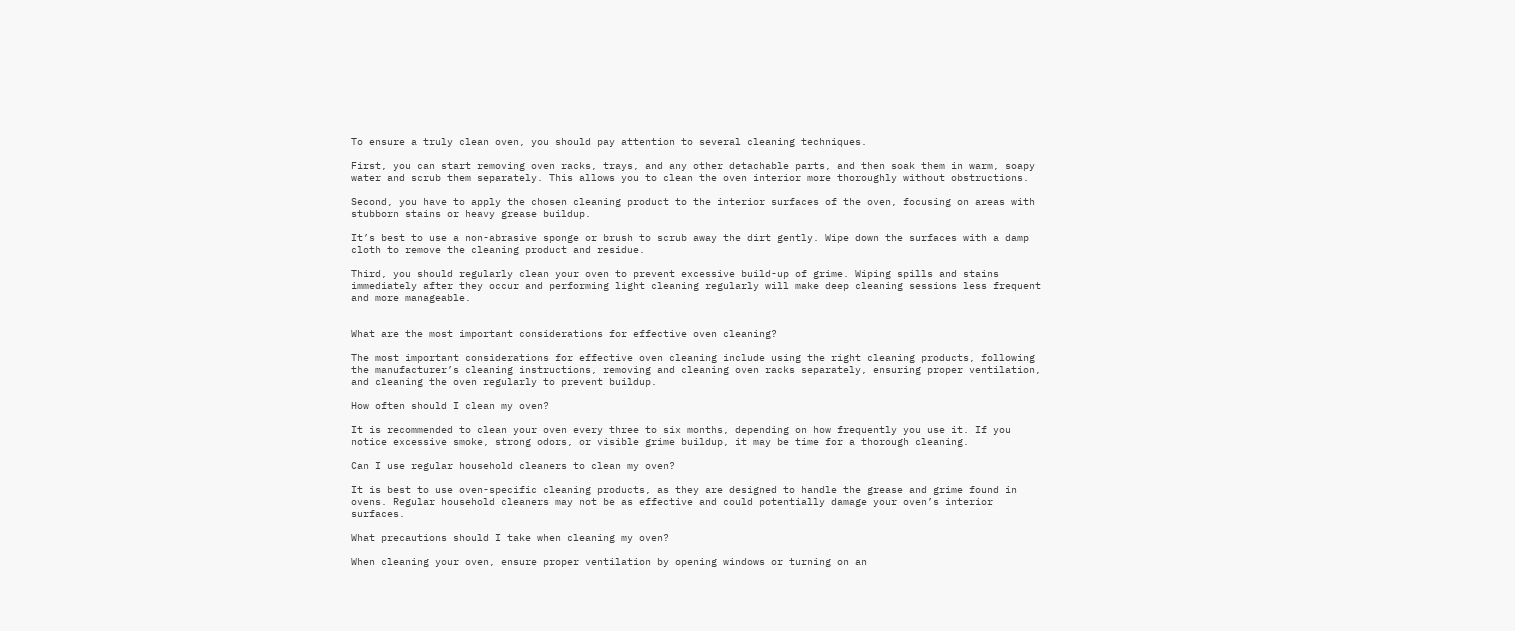To ensure a truly clean oven, you should pay attention to several cleaning techniques.

First, you can start removing oven racks, trays, and any other detachable parts, and then soak them in warm, soapy water and scrub them separately. This allows you to clean the oven interior more thoroughly without obstructions.

Second, you have to apply the chosen cleaning product to the interior surfaces of the oven, focusing on areas with stubborn stains or heavy grease buildup.

It’s best to use a non-abrasive sponge or brush to scrub away the dirt gently. Wipe down the surfaces with a damp cloth to remove the cleaning product and residue.

Third, you should regularly clean your oven to prevent excessive build-up of grime. Wiping spills and stains immediately after they occur and performing light cleaning regularly will make deep cleaning sessions less frequent and more manageable.


What are the most important considerations for effective oven cleaning?

The most important considerations for effective oven cleaning include using the right cleaning products, following the manufacturer’s cleaning instructions, removing and cleaning oven racks separately, ensuring proper ventilation, and cleaning the oven regularly to prevent buildup.

How often should I clean my oven?

It is recommended to clean your oven every three to six months, depending on how frequently you use it. If you notice excessive smoke, strong odors, or visible grime buildup, it may be time for a thorough cleaning.

Can I use regular household cleaners to clean my oven?

It is best to use oven-specific cleaning products, as they are designed to handle the grease and grime found in ovens. Regular household cleaners may not be as effective and could potentially damage your oven’s interior surfaces.

What precautions should I take when cleaning my oven?

When cleaning your oven, ensure proper ventilation by opening windows or turning on an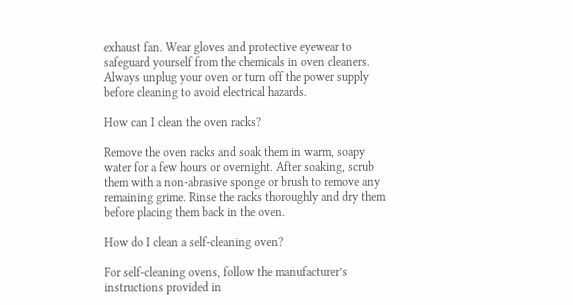exhaust fan. Wear gloves and protective eyewear to safeguard yourself from the chemicals in oven cleaners. Always unplug your oven or turn off the power supply before cleaning to avoid electrical hazards.

How can I clean the oven racks?

Remove the oven racks and soak them in warm, soapy water for a few hours or overnight. After soaking, scrub them with a non-abrasive sponge or brush to remove any remaining grime. Rinse the racks thoroughly and dry them before placing them back in the oven.

How do I clean a self-cleaning oven?

For self-cleaning ovens, follow the manufacturer’s instructions provided in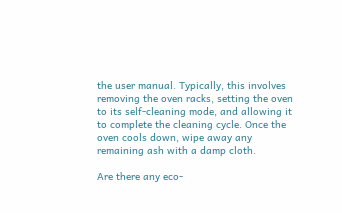the user manual. Typically, this involves removing the oven racks, setting the oven to its self-cleaning mode, and allowing it to complete the cleaning cycle. Once the oven cools down, wipe away any remaining ash with a damp cloth.

Are there any eco-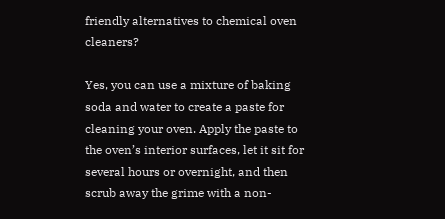friendly alternatives to chemical oven cleaners?

Yes, you can use a mixture of baking soda and water to create a paste for cleaning your oven. Apply the paste to the oven’s interior surfaces, let it sit for several hours or overnight, and then scrub away the grime with a non-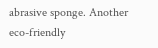abrasive sponge. Another eco-friendly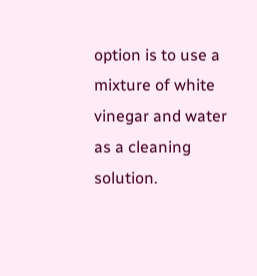option is to use a mixture of white vinegar and water as a cleaning solution.